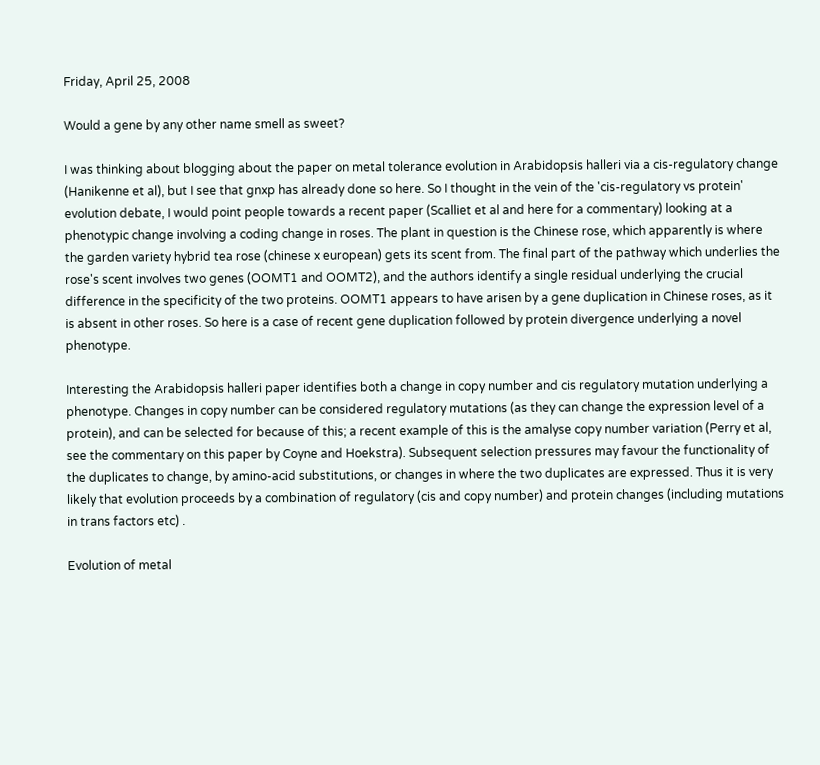Friday, April 25, 2008

Would a gene by any other name smell as sweet?

I was thinking about blogging about the paper on metal tolerance evolution in Arabidopsis halleri via a cis-regulatory change (Hanikenne et al), but I see that gnxp has already done so here. So I thought in the vein of the 'cis-regulatory vs protein' evolution debate, I would point people towards a recent paper (Scalliet et al and here for a commentary) looking at a phenotypic change involving a coding change in roses. The plant in question is the Chinese rose, which apparently is where the garden variety hybrid tea rose (chinese x european) gets its scent from. The final part of the pathway which underlies the rose's scent involves two genes (OOMT1 and OOMT2), and the authors identify a single residual underlying the crucial difference in the specificity of the two proteins. OOMT1 appears to have arisen by a gene duplication in Chinese roses, as it is absent in other roses. So here is a case of recent gene duplication followed by protein divergence underlying a novel phenotype.

Interesting the Arabidopsis halleri paper identifies both a change in copy number and cis regulatory mutation underlying a phenotype. Changes in copy number can be considered regulatory mutations (as they can change the expression level of a protein), and can be selected for because of this; a recent example of this is the amalyse copy number variation (Perry et al, see the commentary on this paper by Coyne and Hoekstra). Subsequent selection pressures may favour the functionality of the duplicates to change, by amino-acid substitutions, or changes in where the two duplicates are expressed. Thus it is very likely that evolution proceeds by a combination of regulatory (cis and copy number) and protein changes (including mutations in trans factors etc) .

Evolution of metal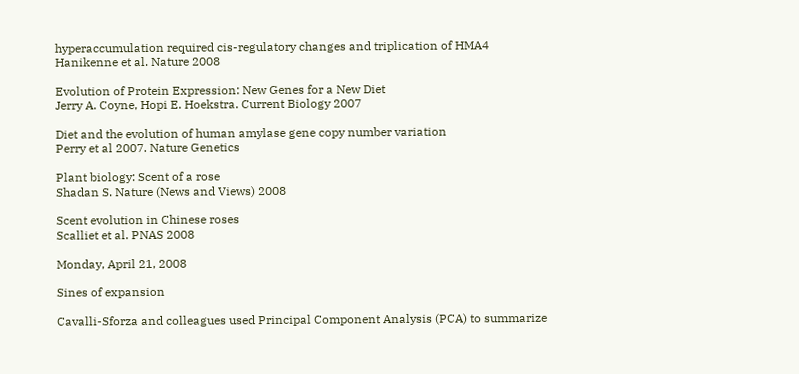hyperaccumulation required cis-regulatory changes and triplication of HMA4
Hanikenne et al. Nature 2008

Evolution of Protein Expression: New Genes for a New Diet
Jerry A. Coyne, Hopi E. Hoekstra. Current Biology 2007

Diet and the evolution of human amylase gene copy number variation
Perry et al 2007. Nature Genetics

Plant biology: Scent of a rose
Shadan S. Nature (News and Views) 2008

Scent evolution in Chinese roses
Scalliet et al. PNAS 2008

Monday, April 21, 2008

Sines of expansion

Cavalli-Sforza and colleagues used Principal Component Analysis (PCA) to summarize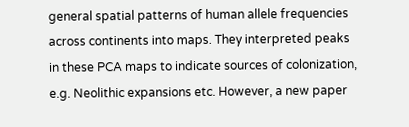general spatial patterns of human allele frequencies across continents into maps. They interpreted peaks in these PCA maps to indicate sources of colonization, e.g. Neolithic expansions etc. However, a new paper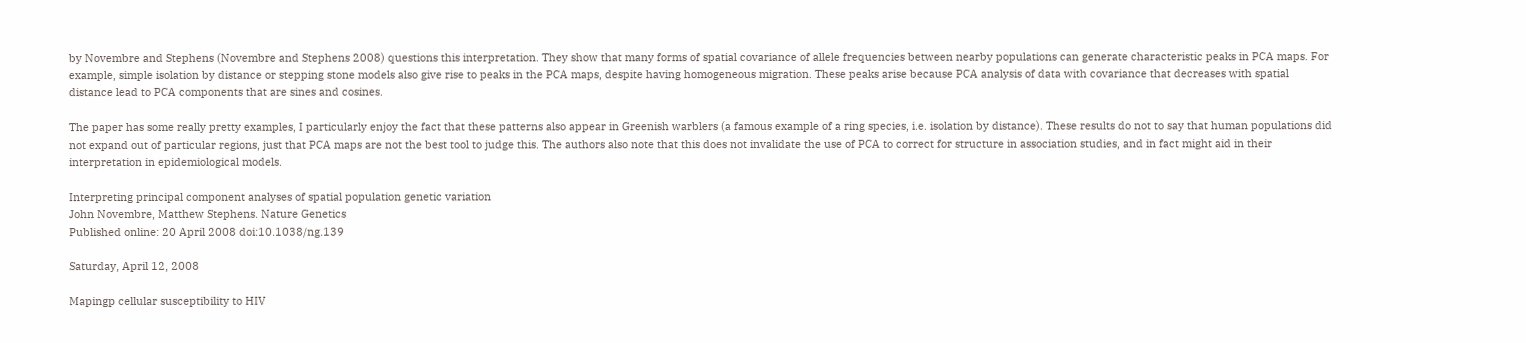by Novembre and Stephens (Novembre and Stephens 2008) questions this interpretation. They show that many forms of spatial covariance of allele frequencies between nearby populations can generate characteristic peaks in PCA maps. For example, simple isolation by distance or stepping stone models also give rise to peaks in the PCA maps, despite having homogeneous migration. These peaks arise because PCA analysis of data with covariance that decreases with spatial distance lead to PCA components that are sines and cosines.

The paper has some really pretty examples, I particularly enjoy the fact that these patterns also appear in Greenish warblers (a famous example of a ring species, i.e. isolation by distance). These results do not to say that human populations did not expand out of particular regions, just that PCA maps are not the best tool to judge this. The authors also note that this does not invalidate the use of PCA to correct for structure in association studies, and in fact might aid in their interpretation in epidemiological models.

Interpreting principal component analyses of spatial population genetic variation
John Novembre, Matthew Stephens. Nature Genetics
Published online: 20 April 2008 doi:10.1038/ng.139

Saturday, April 12, 2008

Mapingp cellular susceptibility to HIV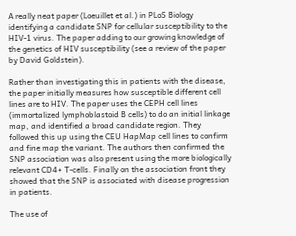A really neat paper (Loeuillet et al.) in PLoS Biology identifying a candidate SNP for cellular susceptibility to the HIV-1 virus. The paper adding to our growing knowledge of the genetics of HIV susceptibility (see a review of the paper by David Goldstein).

Rather than investigating this in patients with the disease, the paper initially measures how susceptible different cell lines are to HIV. The paper uses the CEPH cell lines (immortalized lymphoblastoid B cells) to do an initial linkage map, and identified a broad candidate region. They followed this up using the CEU HapMap cell lines to confirm and fine map the variant. The authors then confirmed the SNP association was also present using the more biologically relevant CD4+ T-cells. Finally on the association front they showed that the SNP is associated with disease progression in patients.

The use of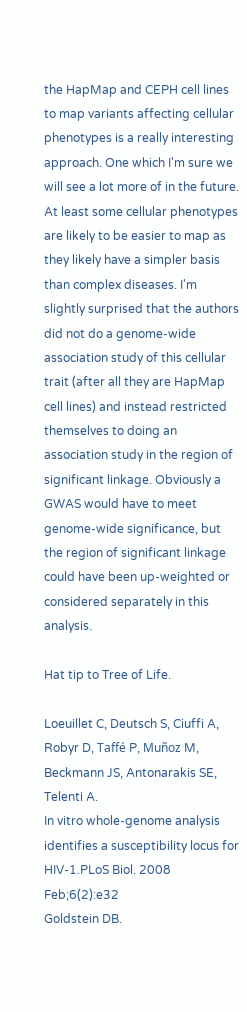the HapMap and CEPH cell lines to map variants affecting cellular phenotypes is a really interesting approach. One which I'm sure we will see a lot more of in the future. At least some cellular phenotypes are likely to be easier to map as they likely have a simpler basis than complex diseases. I'm slightly surprised that the authors did not do a genome-wide association study of this cellular trait (after all they are HapMap cell lines) and instead restricted themselves to doing an association study in the region of significant linkage. Obviously a GWAS would have to meet genome-wide significance, but the region of significant linkage could have been up-weighted or considered separately in this analysis.

Hat tip to Tree of Life.

Loeuillet C, Deutsch S, Ciuffi A, Robyr D, Taffé P, Muñoz M, Beckmann JS, Antonarakis SE, Telenti A.
In vitro whole-genome analysis identifies a susceptibility locus for HIV-1.PLoS Biol. 2008 Feb;6(2):e32
Goldstein DB.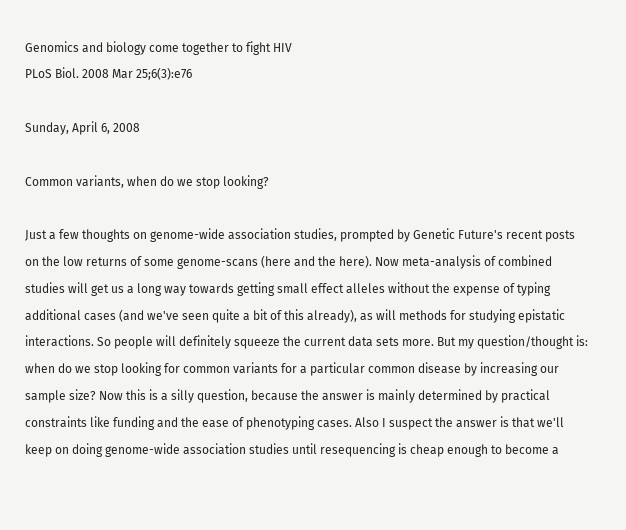Genomics and biology come together to fight HIV
PLoS Biol. 2008 Mar 25;6(3):e76

Sunday, April 6, 2008

Common variants, when do we stop looking?

Just a few thoughts on genome-wide association studies, prompted by Genetic Future's recent posts on the low returns of some genome-scans (here and the here). Now meta-analysis of combined studies will get us a long way towards getting small effect alleles without the expense of typing additional cases (and we've seen quite a bit of this already), as will methods for studying epistatic interactions. So people will definitely squeeze the current data sets more. But my question/thought is: when do we stop looking for common variants for a particular common disease by increasing our sample size? Now this is a silly question, because the answer is mainly determined by practical constraints like funding and the ease of phenotyping cases. Also I suspect the answer is that we'll keep on doing genome-wide association studies until resequencing is cheap enough to become a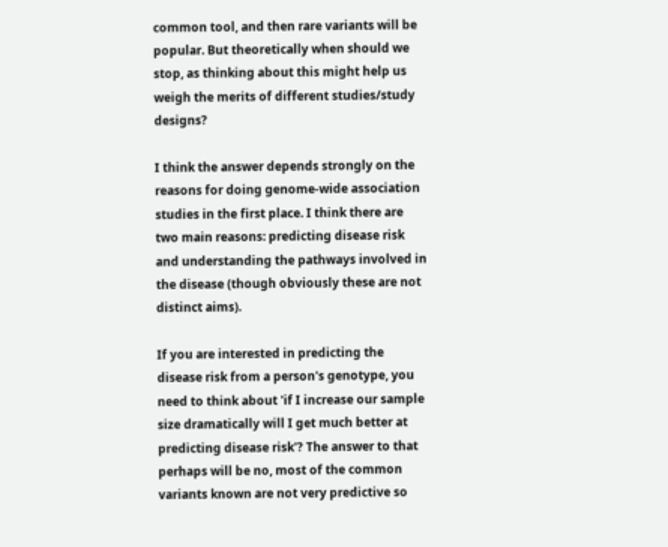common tool, and then rare variants will be popular. But theoretically when should we stop, as thinking about this might help us weigh the merits of different studies/study designs?

I think the answer depends strongly on the reasons for doing genome-wide association studies in the first place. I think there are two main reasons: predicting disease risk and understanding the pathways involved in the disease (though obviously these are not distinct aims).

If you are interested in predicting the disease risk from a person's genotype, you need to think about 'if I increase our sample size dramatically will I get much better at predicting disease risk'? The answer to that perhaps will be no, most of the common variants known are not very predictive so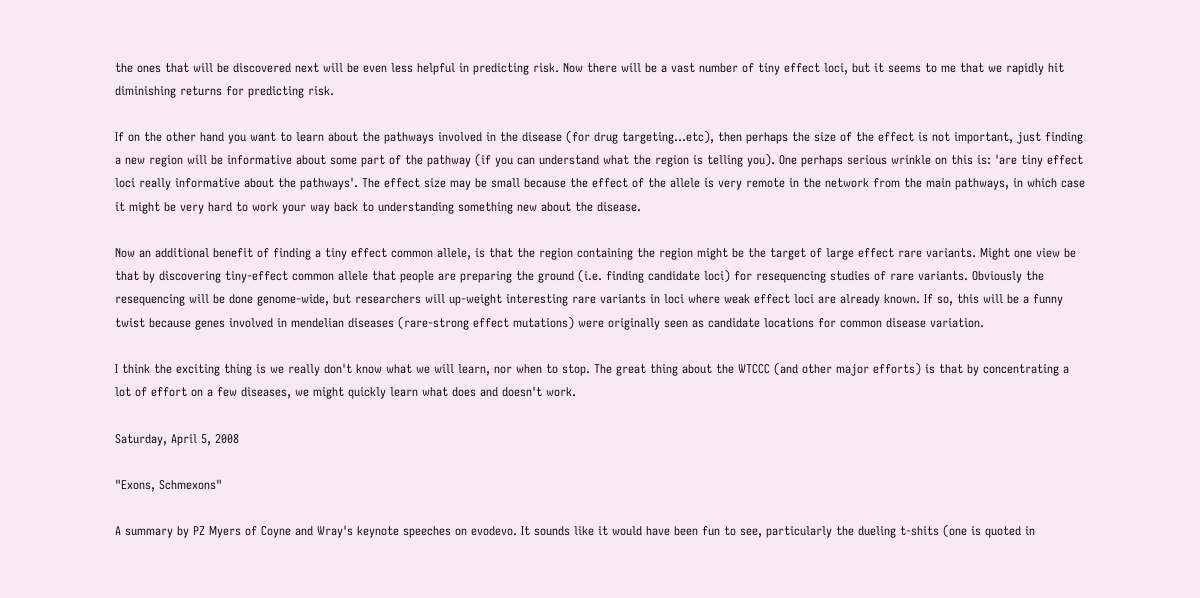the ones that will be discovered next will be even less helpful in predicting risk. Now there will be a vast number of tiny effect loci, but it seems to me that we rapidly hit diminishing returns for predicting risk.

If on the other hand you want to learn about the pathways involved in the disease (for drug targeting...etc), then perhaps the size of the effect is not important, just finding a new region will be informative about some part of the pathway (if you can understand what the region is telling you). One perhaps serious wrinkle on this is: 'are tiny effect loci really informative about the pathways'. The effect size may be small because the effect of the allele is very remote in the network from the main pathways, in which case it might be very hard to work your way back to understanding something new about the disease.

Now an additional benefit of finding a tiny effect common allele, is that the region containing the region might be the target of large effect rare variants. Might one view be that by discovering tiny-effect common allele that people are preparing the ground (i.e. finding candidate loci) for resequencing studies of rare variants. Obviously the resequencing will be done genome-wide, but researchers will up-weight interesting rare variants in loci where weak effect loci are already known. If so, this will be a funny twist because genes involved in mendelian diseases (rare-strong effect mutations) were originally seen as candidate locations for common disease variation.

I think the exciting thing is we really don't know what we will learn, nor when to stop. The great thing about the WTCCC (and other major efforts) is that by concentrating a lot of effort on a few diseases, we might quickly learn what does and doesn't work.

Saturday, April 5, 2008

"Exons, Schmexons"

A summary by PZ Myers of Coyne and Wray's keynote speeches on evodevo. It sounds like it would have been fun to see, particularly the dueling t-shits (one is quoted in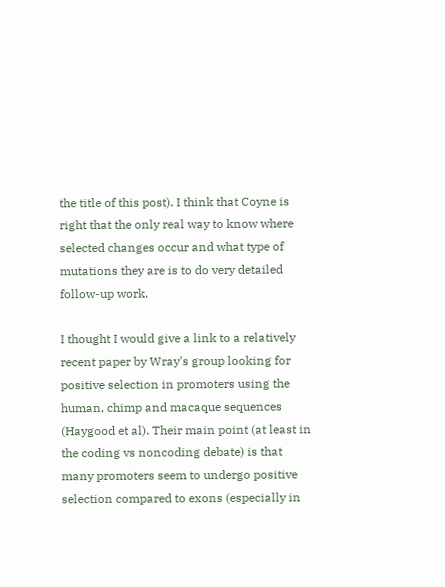the title of this post). I think that Coyne is right that the only real way to know where selected changes occur and what type of mutations they are is to do very detailed follow-up work.

I thought I would give a link to a relatively recent paper by Wray's group looking for positive selection in promoters using the human, chimp and macaque sequences (Haygood et al). Their main point (at least in the coding vs noncoding debate) is that many promoters seem to undergo positive selection compared to exons (especially in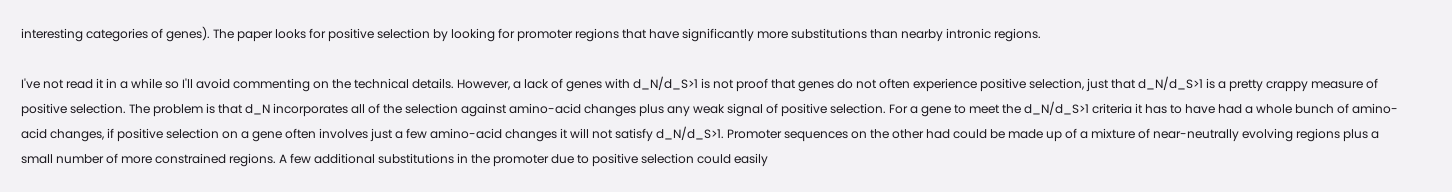interesting categories of genes). The paper looks for positive selection by looking for promoter regions that have significantly more substitutions than nearby intronic regions.

I've not read it in a while so I'll avoid commenting on the technical details. However, a lack of genes with d_N/d_S>1 is not proof that genes do not often experience positive selection, just that d_N/d_S>1 is a pretty crappy measure of positive selection. The problem is that d_N incorporates all of the selection against amino-acid changes plus any weak signal of positive selection. For a gene to meet the d_N/d_S>1 criteria it has to have had a whole bunch of amino-acid changes, if positive selection on a gene often involves just a few amino-acid changes it will not satisfy d_N/d_S>1. Promoter sequences on the other had could be made up of a mixture of near-neutrally evolving regions plus a small number of more constrained regions. A few additional substitutions in the promoter due to positive selection could easily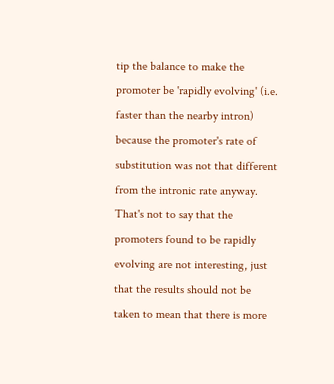tip the balance to make the promoter be 'rapidly evolving' (i.e. faster than the nearby intron) because the promoter's rate of substitution was not that different from the intronic rate anyway. That's not to say that the promoters found to be rapidly evolving are not interesting, just that the results should not be taken to mean that there is more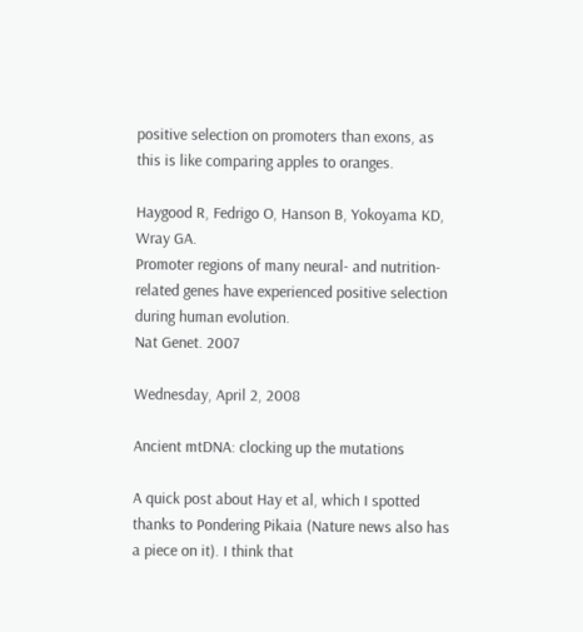positive selection on promoters than exons, as this is like comparing apples to oranges.

Haygood R, Fedrigo O, Hanson B, Yokoyama KD, Wray GA.
Promoter regions of many neural- and nutrition-related genes have experienced positive selection during human evolution.
Nat Genet. 2007

Wednesday, April 2, 2008

Ancient mtDNA: clocking up the mutations

A quick post about Hay et al, which I spotted thanks to Pondering Pikaia (Nature news also has a piece on it). I think that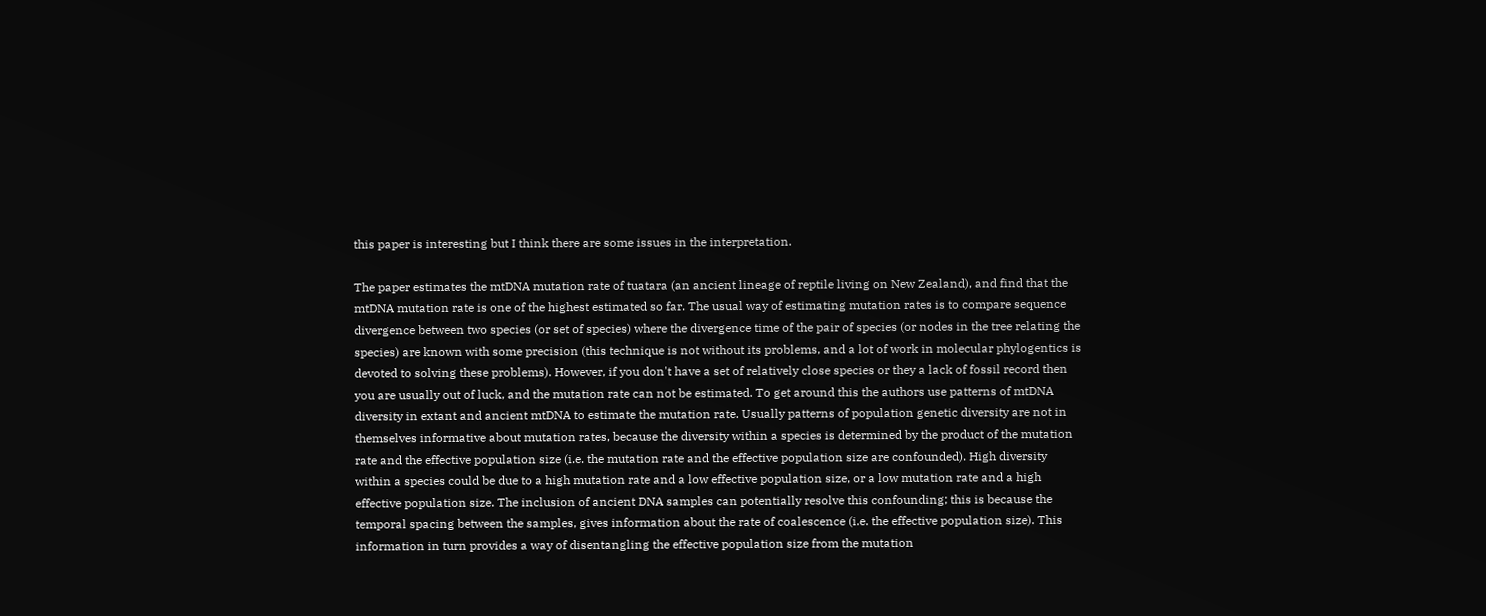this paper is interesting but I think there are some issues in the interpretation.

The paper estimates the mtDNA mutation rate of tuatara (an ancient lineage of reptile living on New Zealand), and find that the mtDNA mutation rate is one of the highest estimated so far. The usual way of estimating mutation rates is to compare sequence divergence between two species (or set of species) where the divergence time of the pair of species (or nodes in the tree relating the species) are known with some precision (this technique is not without its problems, and a lot of work in molecular phylogentics is devoted to solving these problems). However, if you don't have a set of relatively close species or they a lack of fossil record then you are usually out of luck, and the mutation rate can not be estimated. To get around this the authors use patterns of mtDNA diversity in extant and ancient mtDNA to estimate the mutation rate. Usually patterns of population genetic diversity are not in themselves informative about mutation rates, because the diversity within a species is determined by the product of the mutation rate and the effective population size (i.e. the mutation rate and the effective population size are confounded). High diversity within a species could be due to a high mutation rate and a low effective population size, or a low mutation rate and a high effective population size. The inclusion of ancient DNA samples can potentially resolve this confounding; this is because the temporal spacing between the samples, gives information about the rate of coalescence (i.e. the effective population size). This information in turn provides a way of disentangling the effective population size from the mutation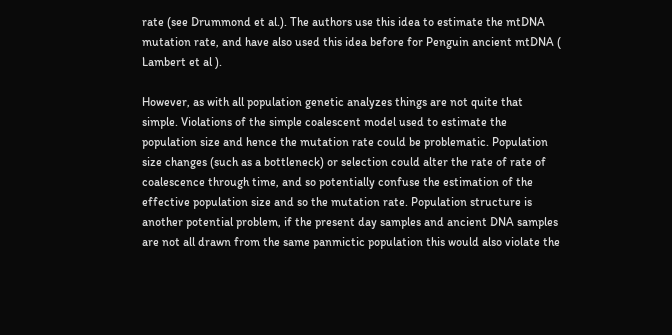rate (see Drummond et al.). The authors use this idea to estimate the mtDNA mutation rate, and have also used this idea before for Penguin ancient mtDNA ( Lambert et al ).

However, as with all population genetic analyzes things are not quite that simple. Violations of the simple coalescent model used to estimate the population size and hence the mutation rate could be problematic. Population size changes (such as a bottleneck) or selection could alter the rate of rate of coalescence through time, and so potentially confuse the estimation of the effective population size and so the mutation rate. Population structure is another potential problem, if the present day samples and ancient DNA samples are not all drawn from the same panmictic population this would also violate the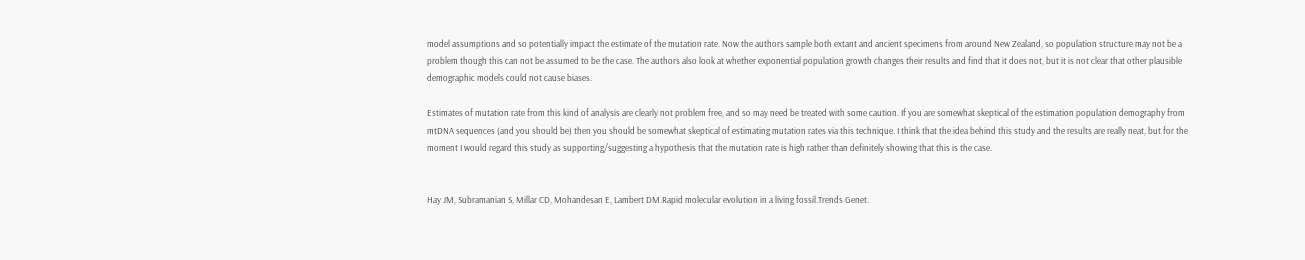model assumptions and so potentially impact the estimate of the mutation rate. Now the authors sample both extant and ancient specimens from around New Zealand, so population structure may not be a problem though this can not be assumed to be the case. The authors also look at whether exponential population growth changes their results and find that it does not, but it is not clear that other plausible demographic models could not cause biases.

Estimates of mutation rate from this kind of analysis are clearly not problem free, and so may need be treated with some caution. If you are somewhat skeptical of the estimation population demography from mtDNA sequences (and you should be) then you should be somewhat skeptical of estimating mutation rates via this technique. I think that the idea behind this study and the results are really neat, but for the moment I would regard this study as supporting/suggesting a hypothesis that the mutation rate is high rather than definitely showing that this is the case.


Hay JM, Subramanian S, Millar CD, Mohandesan E, Lambert DM.Rapid molecular evolution in a living fossil.Trends Genet.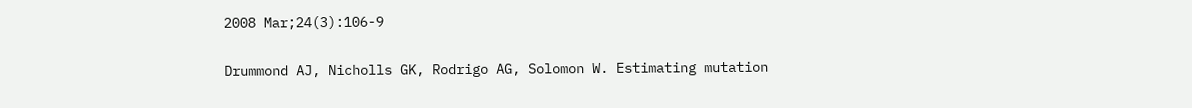2008 Mar;24(3):106-9

Drummond AJ, Nicholls GK, Rodrigo AG, Solomon W. Estimating mutation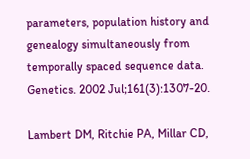parameters, population history and genealogy simultaneously from temporally spaced sequence data.
Genetics. 2002 Jul;161(3):1307-20.

Lambert DM, Ritchie PA, Millar CD,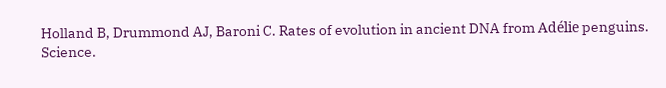Holland B, Drummond AJ, Baroni C. Rates of evolution in ancient DNA from Adélie penguins.
Science.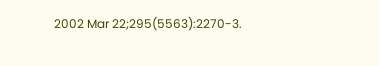2002 Mar 22;295(5563):2270-3.